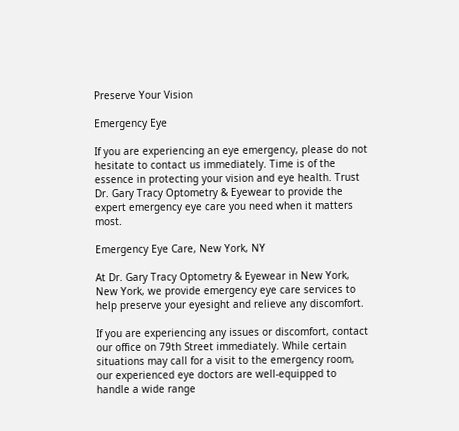Preserve Your Vision

Emergency Eye

If you are experiencing an eye emergency, please do not hesitate to contact us immediately. Time is of the essence in protecting your vision and eye health. Trust Dr. Gary Tracy Optometry & Eyewear to provide the expert emergency eye care you need when it matters most.

Emergency Eye Care, New York, NY

At Dr. Gary Tracy Optometry & Eyewear in New York, New York, we provide emergency eye care services to help preserve your eyesight and relieve any discomfort.

If you are experiencing any issues or discomfort, contact our office on 79th Street immediately. While certain situations may call for a visit to the emergency room, our experienced eye doctors are well-equipped to handle a wide range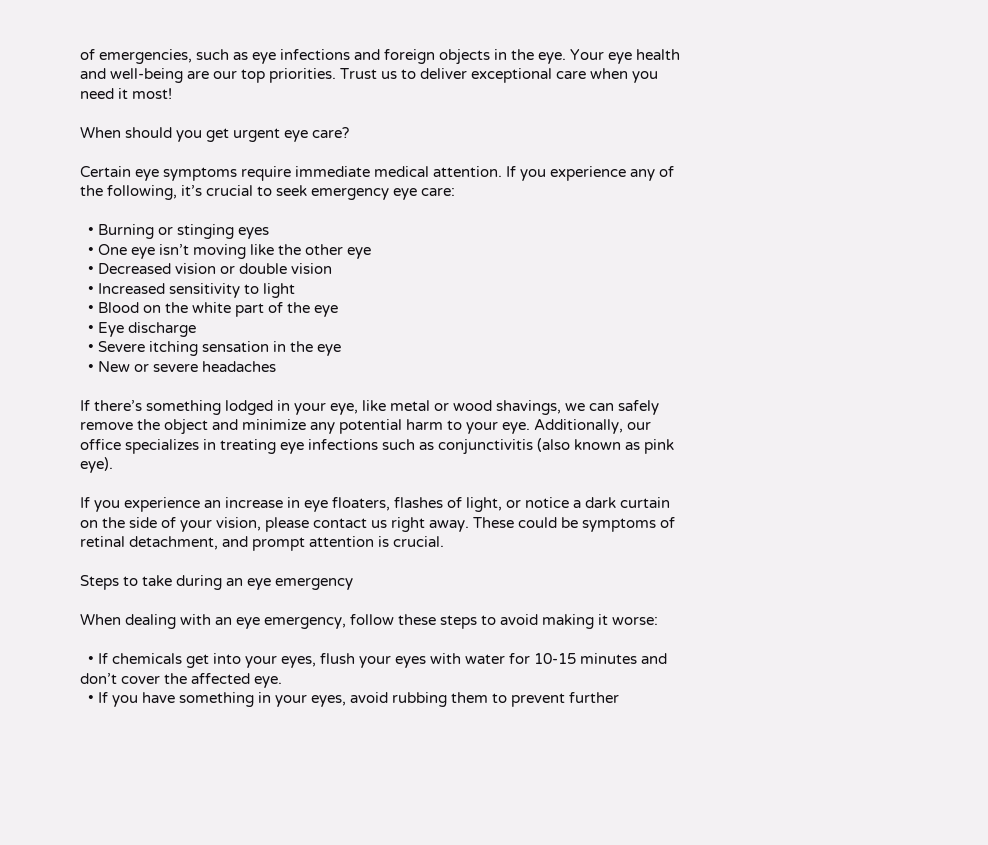of emergencies, such as eye infections and foreign objects in the eye. Your eye health and well-being are our top priorities. Trust us to deliver exceptional care when you need it most!

When should you get urgent eye care?

Certain eye symptoms require immediate medical attention. If you experience any of the following, it’s crucial to seek emergency eye care:

  • Burning or stinging eyes
  • One eye isn’t moving like the other eye
  • Decreased vision or double vision
  • Increased sensitivity to light
  • Blood on the white part of the eye
  • Eye discharge
  • Severe itching sensation in the eye
  • New or severe headaches

If there’s something lodged in your eye, like metal or wood shavings, we can safely remove the object and minimize any potential harm to your eye. Additionally, our office specializes in treating eye infections such as conjunctivitis (also known as pink eye).

If you experience an increase in eye floaters, flashes of light, or notice a dark curtain on the side of your vision, please contact us right away. These could be symptoms of retinal detachment, and prompt attention is crucial.

Steps to take during an eye emergency

When dealing with an eye emergency, follow these steps to avoid making it worse:

  • If chemicals get into your eyes, flush your eyes with water for 10-15 minutes and don’t cover the affected eye.
  • If you have something in your eyes, avoid rubbing them to prevent further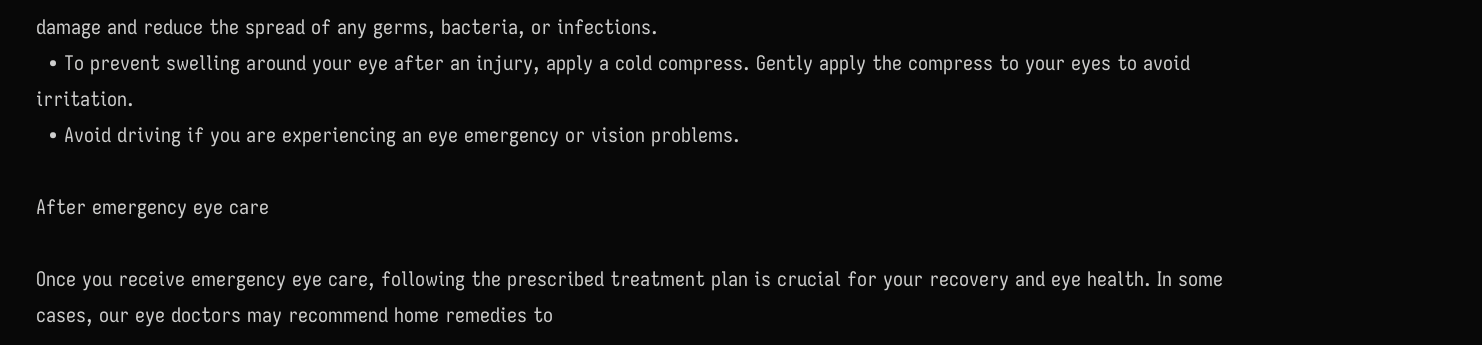damage and reduce the spread of any germs, bacteria, or infections.
  • To prevent swelling around your eye after an injury, apply a cold compress. Gently apply the compress to your eyes to avoid irritation.
  • Avoid driving if you are experiencing an eye emergency or vision problems.

After emergency eye care

Once you receive emergency eye care, following the prescribed treatment plan is crucial for your recovery and eye health. In some cases, our eye doctors may recommend home remedies to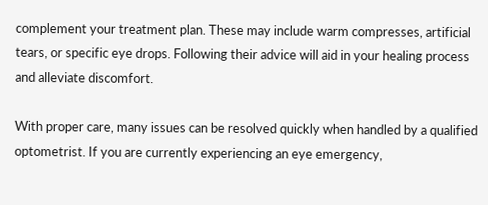complement your treatment plan. These may include warm compresses, artificial tears, or specific eye drops. Following their advice will aid in your healing process and alleviate discomfort.

With proper care, many issues can be resolved quickly when handled by a qualified optometrist. If you are currently experiencing an eye emergency,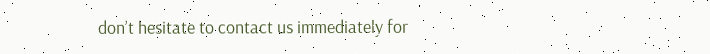don’t hesitate to contact us immediately for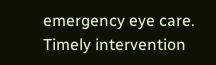emergency eye care. Timely intervention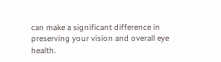can make a significant difference in preserving your vision and overall eye health.